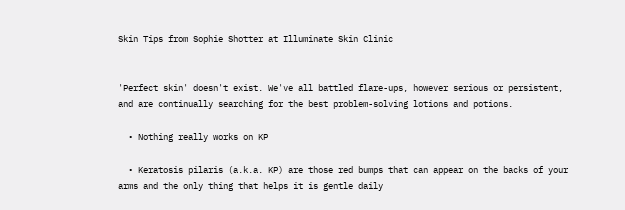Skin Tips from Sophie Shotter at Illuminate Skin Clinic


'Perfect skin' doesn't exist. We've all battled flare-ups, however serious or persistent, and are continually searching for the best problem-solving lotions and potions.

  • Nothing really works on KP

  • Keratosis pilaris (a.k.a. KP) are those red bumps that can appear on the backs of your arms and the only thing that helps it is gentle daily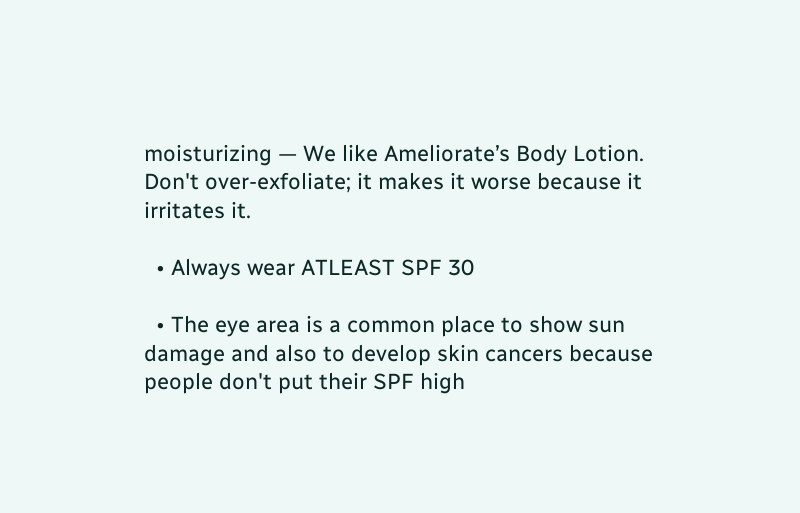moisturizing — We like Ameliorate’s Body Lotion. Don't over-exfoliate; it makes it worse because it irritates it.

  • Always wear ATLEAST SPF 30

  • The eye area is a common place to show sun damage and also to develop skin cancers because people don't put their SPF high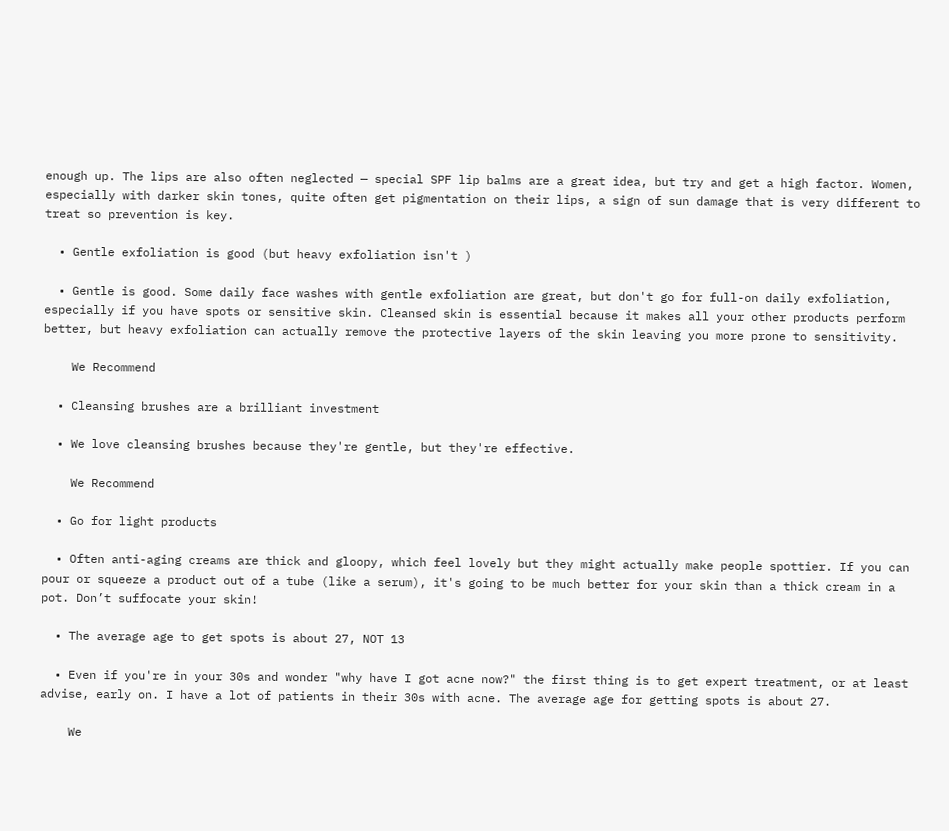enough up. The lips are also often neglected — special SPF lip balms are a great idea, but try and get a high factor. Women, especially with darker skin tones, quite often get pigmentation on their lips, a sign of sun damage that is very different to treat so prevention is key.

  • Gentle exfoliation is good (but heavy exfoliation isn't )

  • Gentle is good. Some daily face washes with gentle exfoliation are great, but don't go for full-on daily exfoliation, especially if you have spots or sensitive skin. Cleansed skin is essential because it makes all your other products perform better, but heavy exfoliation can actually remove the protective layers of the skin leaving you more prone to sensitivity.

    We Recommend

  • Cleansing brushes are a brilliant investment

  • We love cleansing brushes because they're gentle, but they're effective.

    We Recommend

  • Go for light products

  • Often anti-aging creams are thick and gloopy, which feel lovely but they might actually make people spottier. If you can pour or squeeze a product out of a tube (like a serum), it's going to be much better for your skin than a thick cream in a pot. Don’t suffocate your skin!

  • The average age to get spots is about 27, NOT 13

  • Even if you're in your 30s and wonder "why have I got acne now?" the first thing is to get expert treatment, or at least advise, early on. I have a lot of patients in their 30s with acne. The average age for getting spots is about 27.

    We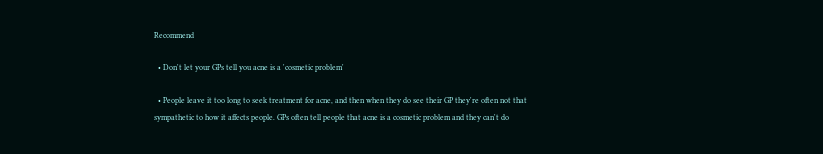Recommend

  • Don't let your GPs tell you acne is a 'cosmetic problem'

  • People leave it too long to seek treatment for acne, and then when they do see their GP they're often not that sympathetic to how it affects people. GPs often tell people that acne is a cosmetic problem and they can't do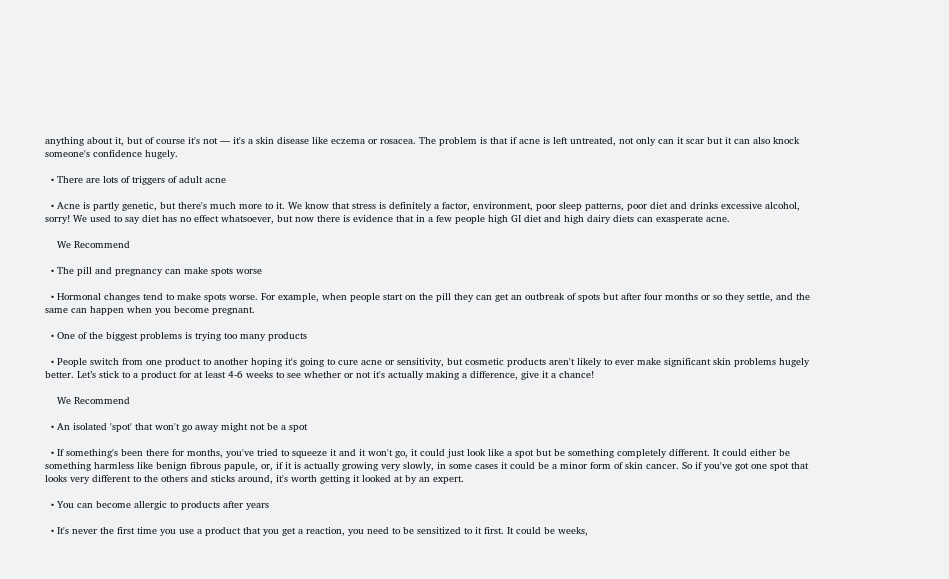anything about it, but of course it's not — it's a skin disease like eczema or rosacea. The problem is that if acne is left untreated, not only can it scar but it can also knock someone's confidence hugely.

  • There are lots of triggers of adult acne

  • Acne is partly genetic, but there's much more to it. We know that stress is definitely a factor, environment, poor sleep patterns, poor diet and drinks excessive alcohol, sorry! We used to say diet has no effect whatsoever, but now there is evidence that in a few people high GI diet and high dairy diets can exasperate acne.

    We Recommend

  • The pill and pregnancy can make spots worse

  • Hormonal changes tend to make spots worse. For example, when people start on the pill they can get an outbreak of spots but after four months or so they settle, and the same can happen when you become pregnant.

  • One of the biggest problems is trying too many products

  • People switch from one product to another hoping it's going to cure acne or sensitivity, but cosmetic products aren't likely to ever make significant skin problems hugely better. Let’s stick to a product for at least 4-6 weeks to see whether or not it's actually making a difference, give it a chance!

    We Recommend

  • An isolated 'spot' that won't go away might not be a spot

  • If something's been there for months, you've tried to squeeze it and it won't go, it could just look like a spot but be something completely different. It could either be something harmless like benign fibrous papule, or, if it is actually growing very slowly, in some cases it could be a minor form of skin cancer. So if you've got one spot that looks very different to the others and sticks around, it's worth getting it looked at by an expert.

  • You can become allergic to products after years

  • It's never the first time you use a product that you get a reaction, you need to be sensitized to it first. It could be weeks,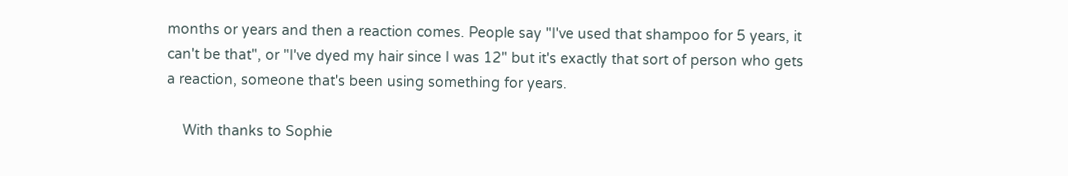months or years and then a reaction comes. People say "I've used that shampoo for 5 years, it can't be that", or "I've dyed my hair since I was 12" but it's exactly that sort of person who gets a reaction, someone that's been using something for years.

    With thanks to Sophie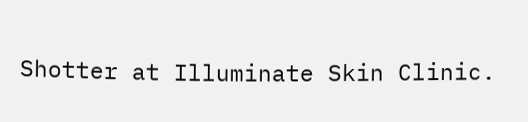Shotter at Illuminate Skin Clinic.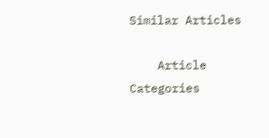Similar Articles

    Article Categories